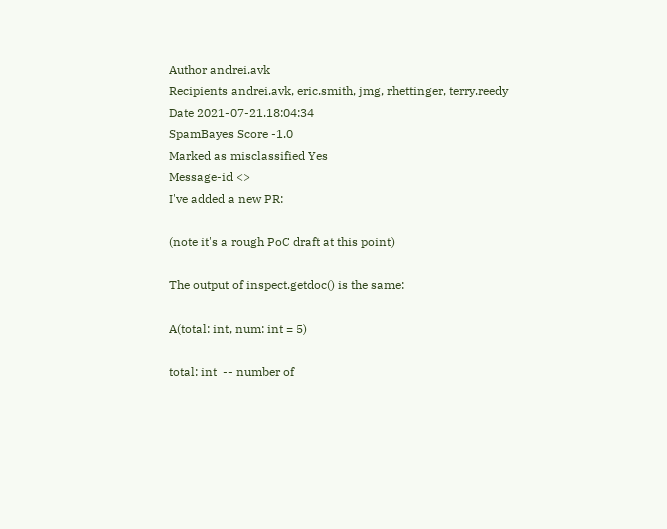Author andrei.avk
Recipients andrei.avk, eric.smith, jmg, rhettinger, terry.reedy
Date 2021-07-21.18:04:34
SpamBayes Score -1.0
Marked as misclassified Yes
Message-id <>
I've added a new PR:

(note it's a rough PoC draft at this point)

The output of inspect.getdoc() is the same:

A(total: int, num: int = 5)

total: int  -- number of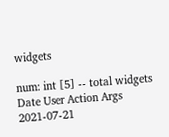widgets

num: int [5] -- total widgets
Date User Action Args
2021-07-21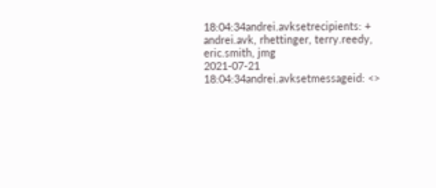18:04:34andrei.avksetrecipients: + andrei.avk, rhettinger, terry.reedy, eric.smith, jmg
2021-07-21 18:04:34andrei.avksetmessageid: <>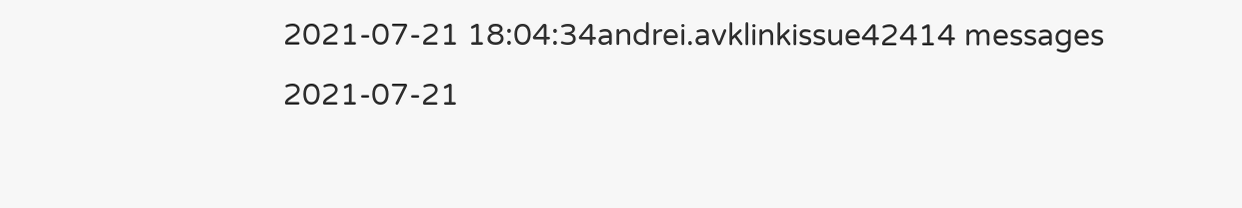2021-07-21 18:04:34andrei.avklinkissue42414 messages
2021-07-21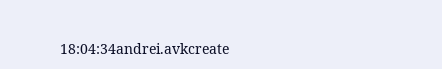18:04:34andrei.avkcreate